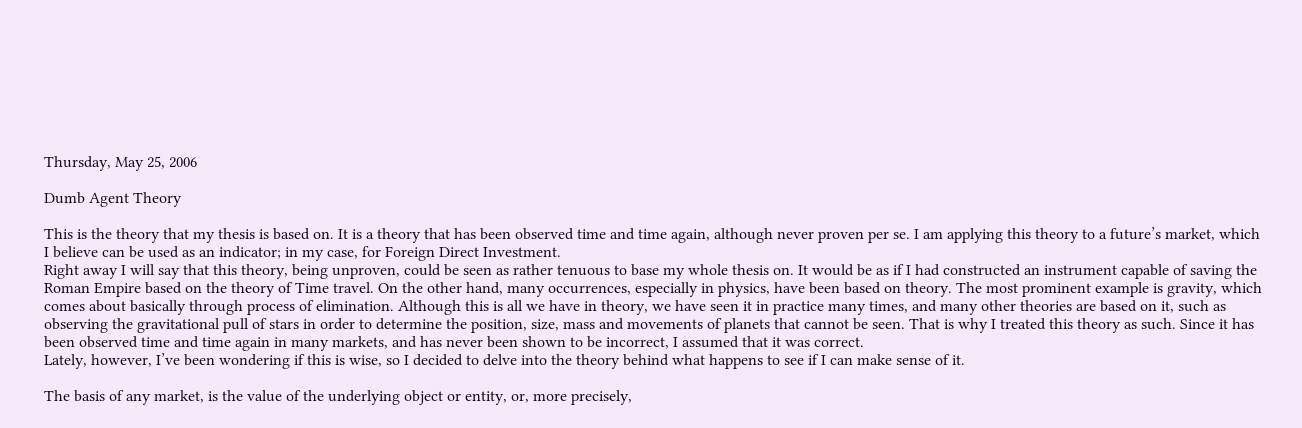Thursday, May 25, 2006

Dumb Agent Theory

This is the theory that my thesis is based on. It is a theory that has been observed time and time again, although never proven per se. I am applying this theory to a future’s market, which I believe can be used as an indicator; in my case, for Foreign Direct Investment.
Right away I will say that this theory, being unproven, could be seen as rather tenuous to base my whole thesis on. It would be as if I had constructed an instrument capable of saving the Roman Empire based on the theory of Time travel. On the other hand, many occurrences, especially in physics, have been based on theory. The most prominent example is gravity, which comes about basically through process of elimination. Although this is all we have in theory, we have seen it in practice many times, and many other theories are based on it, such as observing the gravitational pull of stars in order to determine the position, size, mass and movements of planets that cannot be seen. That is why I treated this theory as such. Since it has been observed time and time again in many markets, and has never been shown to be incorrect, I assumed that it was correct.
Lately, however, I’ve been wondering if this is wise, so I decided to delve into the theory behind what happens to see if I can make sense of it.

The basis of any market, is the value of the underlying object or entity, or, more precisely,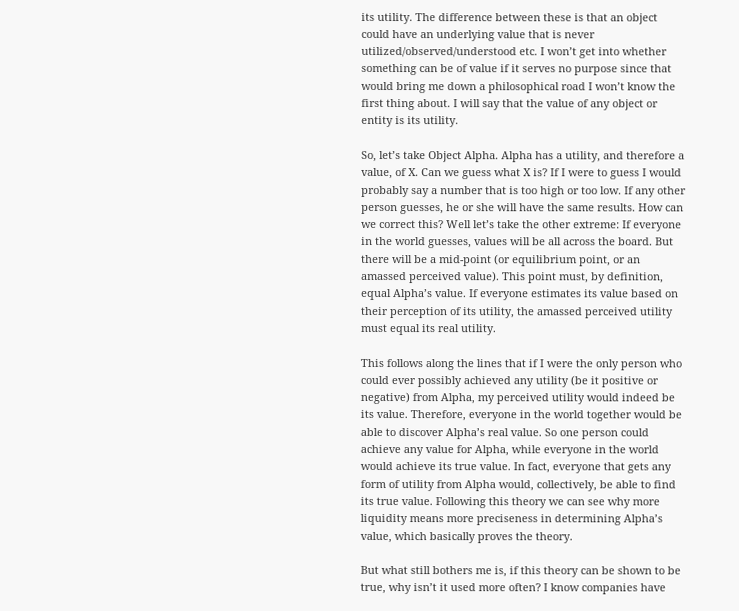its utility. The difference between these is that an object could have an underlying value that is never utilized/observed/understood etc. I won’t get into whether something can be of value if it serves no purpose since that would bring me down a philosophical road I won’t know the first thing about. I will say that the value of any object or entity is its utility.

So, let’s take Object Alpha. Alpha has a utility, and therefore a value, of X. Can we guess what X is? If I were to guess I would probably say a number that is too high or too low. If any other person guesses, he or she will have the same results. How can we correct this? Well let’s take the other extreme: If everyone in the world guesses, values will be all across the board. But there will be a mid-point (or equilibrium point, or an amassed perceived value). This point must, by definition, equal Alpha’s value. If everyone estimates its value based on their perception of its utility, the amassed perceived utility must equal its real utility.

This follows along the lines that if I were the only person who could ever possibly achieved any utility (be it positive or negative) from Alpha, my perceived utility would indeed be its value. Therefore, everyone in the world together would be able to discover Alpha’s real value. So one person could achieve any value for Alpha, while everyone in the world would achieve its true value. In fact, everyone that gets any form of utility from Alpha would, collectively, be able to find its true value. Following this theory we can see why more liquidity means more preciseness in determining Alpha’s value, which basically proves the theory.

But what still bothers me is, if this theory can be shown to be true, why isn’t it used more often? I know companies have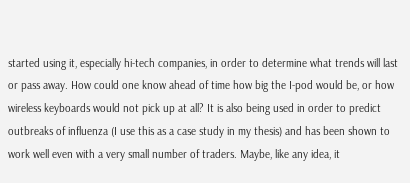started using it, especially hi-tech companies, in order to determine what trends will last or pass away. How could one know ahead of time how big the I-pod would be, or how wireless keyboards would not pick up at all? It is also being used in order to predict outbreaks of influenza (I use this as a case study in my thesis) and has been shown to work well even with a very small number of traders. Maybe, like any idea, it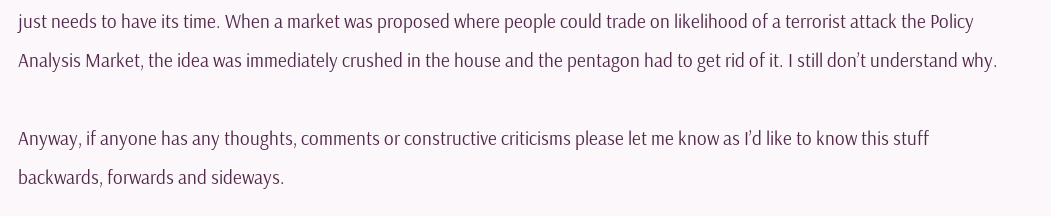just needs to have its time. When a market was proposed where people could trade on likelihood of a terrorist attack the Policy Analysis Market, the idea was immediately crushed in the house and the pentagon had to get rid of it. I still don’t understand why.

Anyway, if anyone has any thoughts, comments or constructive criticisms please let me know as I’d like to know this stuff backwards, forwards and sideways.